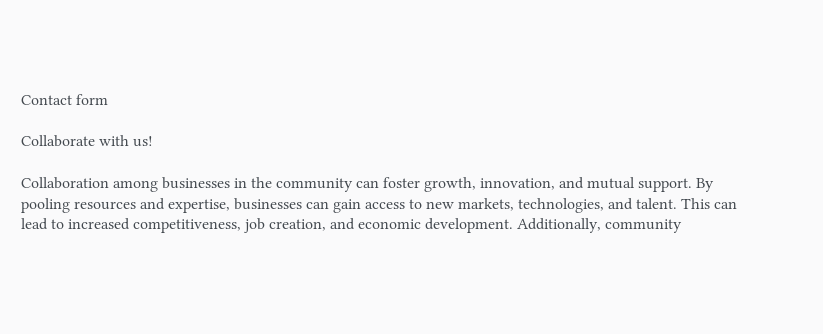Contact form

Collaborate with us!

Collaboration among businesses in the community can foster growth, innovation, and mutual support. By pooling resources and expertise, businesses can gain access to new markets, technologies, and talent. This can lead to increased competitiveness, job creation, and economic development. Additionally, community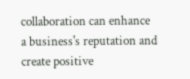collaboration can enhance a business's reputation and create positive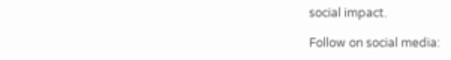social impact.

Follow on social media: